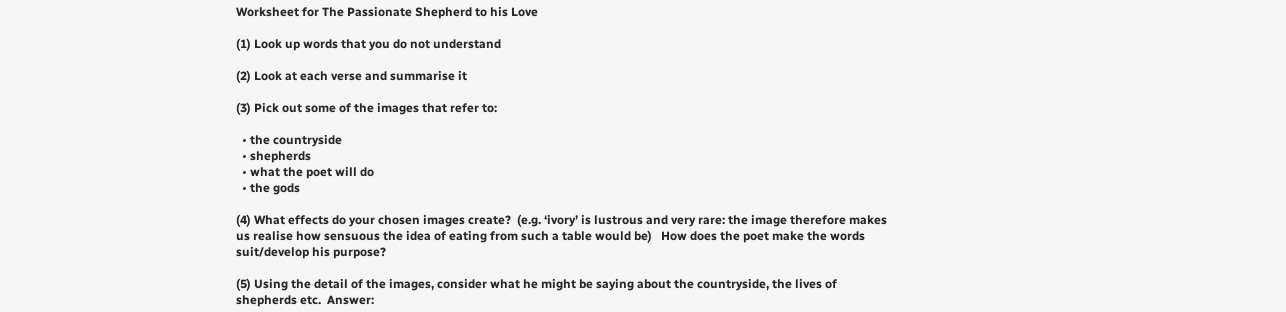Worksheet for The Passionate Shepherd to his Love

(1) Look up words that you do not understand

(2) Look at each verse and summarise it

(3) Pick out some of the images that refer to:

  • the countryside
  • shepherds
  • what the poet will do
  • the gods

(4) What effects do your chosen images create?  (e.g. ‘ivory’ is lustrous and very rare: the image therefore makes us realise how sensuous the idea of eating from such a table would be)   How does the poet make the words suit/develop his purpose?

(5) Using the detail of the images, consider what he might be saying about the countryside, the lives of shepherds etc.  Answer: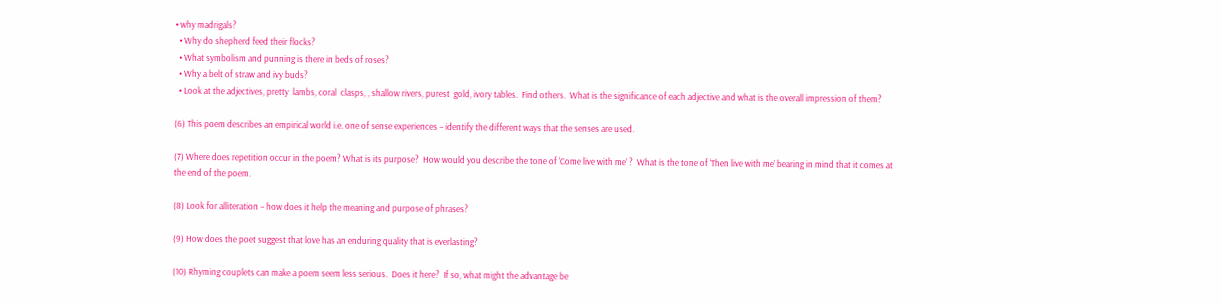• why madrigals?
  • Why do shepherd feed their flocks?
  • What symbolism and punning is there in beds of roses?
  • Why a belt of straw and ivy buds?
  • Look at the adjectives, pretty  lambs, coral  clasps, , shallow rivers, purest  gold, ivory tables.  Find others.  What is the significance of each adjective and what is the overall impression of them?

(6) This poem describes an empirical world i.e. one of sense experiences – identify the different ways that the senses are used.

(7) Where does repetition occur in the poem? What is its purpose?  How would you describe the tone of ‘Come live with me’ ?  What is the tone of ‘Then live with me’ bearing in mind that it comes at the end of the poem.

(8) Look for alliteration – how does it help the meaning and purpose of phrases?

(9) How does the poet suggest that love has an enduring quality that is everlasting?

(10) Rhyming couplets can make a poem seem less serious.  Does it here?  If so, what might the advantage be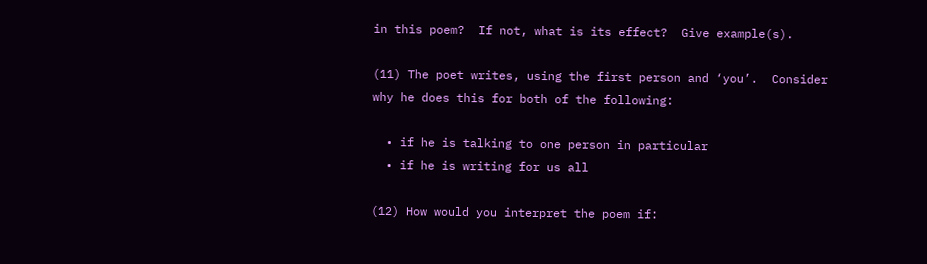in this poem?  If not, what is its effect?  Give example(s).

(11) The poet writes, using the first person and ‘you’.  Consider why he does this for both of the following:

  • if he is talking to one person in particular
  • if he is writing for us all

(12) How would you interpret the poem if: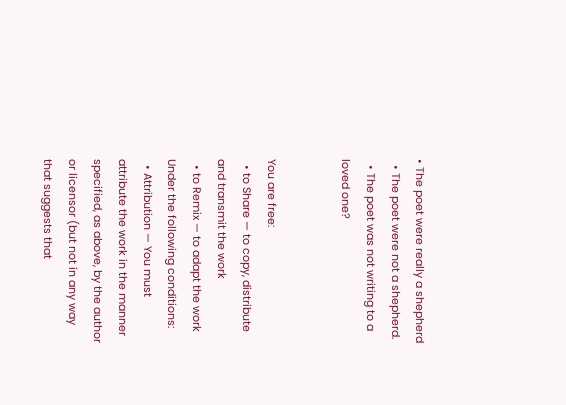• The poet were really a shepherd
  • The poet were not a shepherd.
  • The poet was not writing to a loved one?


You are free:
  • to Share — to copy, distribute and transmit the work
  • to Remix — to adapt the work
Under the following conditions:
  • Attribution — You must attribute the work in the manner specified, as above, by the author or licensor (but not in any way that suggests that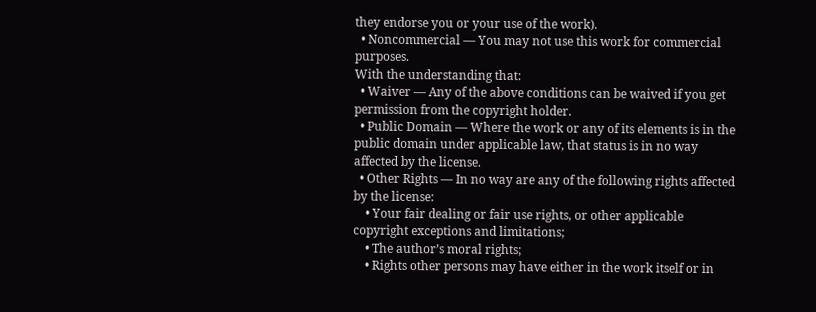they endorse you or your use of the work).
  • Noncommercial — You may not use this work for commercial purposes.
With the understanding that:
  • Waiver — Any of the above conditions can be waived if you get permission from the copyright holder.
  • Public Domain — Where the work or any of its elements is in the public domain under applicable law, that status is in no way affected by the license.
  • Other Rights — In no way are any of the following rights affected by the license:
    • Your fair dealing or fair use rights, or other applicable copyright exceptions and limitations;
    • The author’s moral rights;
    • Rights other persons may have either in the work itself or in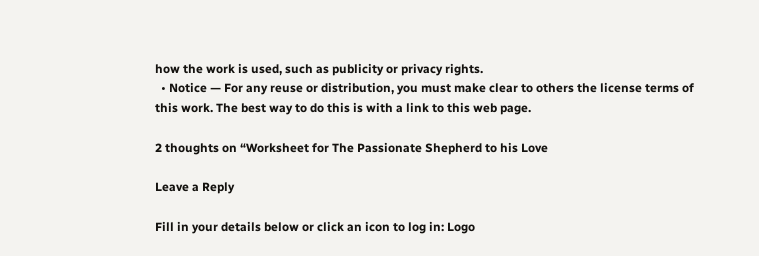how the work is used, such as publicity or privacy rights.
  • Notice — For any reuse or distribution, you must make clear to others the license terms of this work. The best way to do this is with a link to this web page.

2 thoughts on “Worksheet for The Passionate Shepherd to his Love

Leave a Reply

Fill in your details below or click an icon to log in: Logo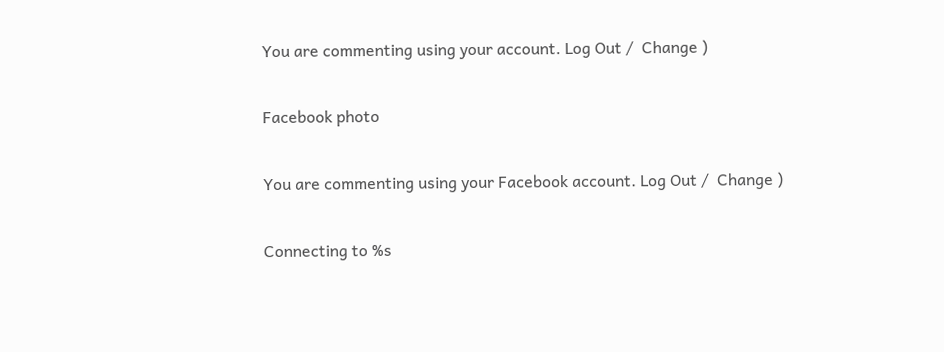You are commenting using your account. Log Out /  Change )

Facebook photo

You are commenting using your Facebook account. Log Out /  Change )

Connecting to %s